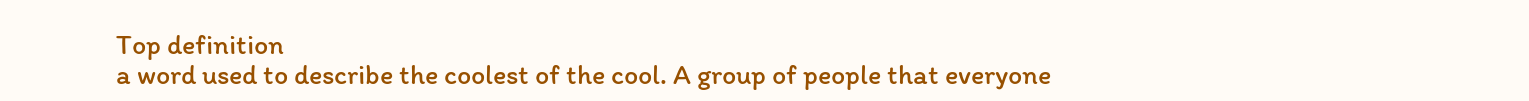Top definition
a word used to describe the coolest of the cool. A group of people that everyone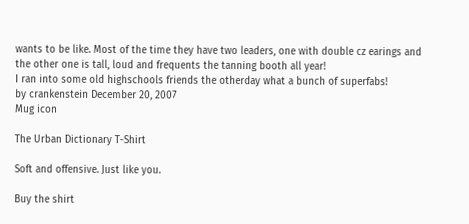wants to be like. Most of the time they have two leaders, one with double cz earings and the other one is tall, loud and frequents the tanning booth all year!
I ran into some old highschools friends the otherday what a bunch of superfabs!
by crankenstein December 20, 2007
Mug icon

The Urban Dictionary T-Shirt

Soft and offensive. Just like you.

Buy the shirt